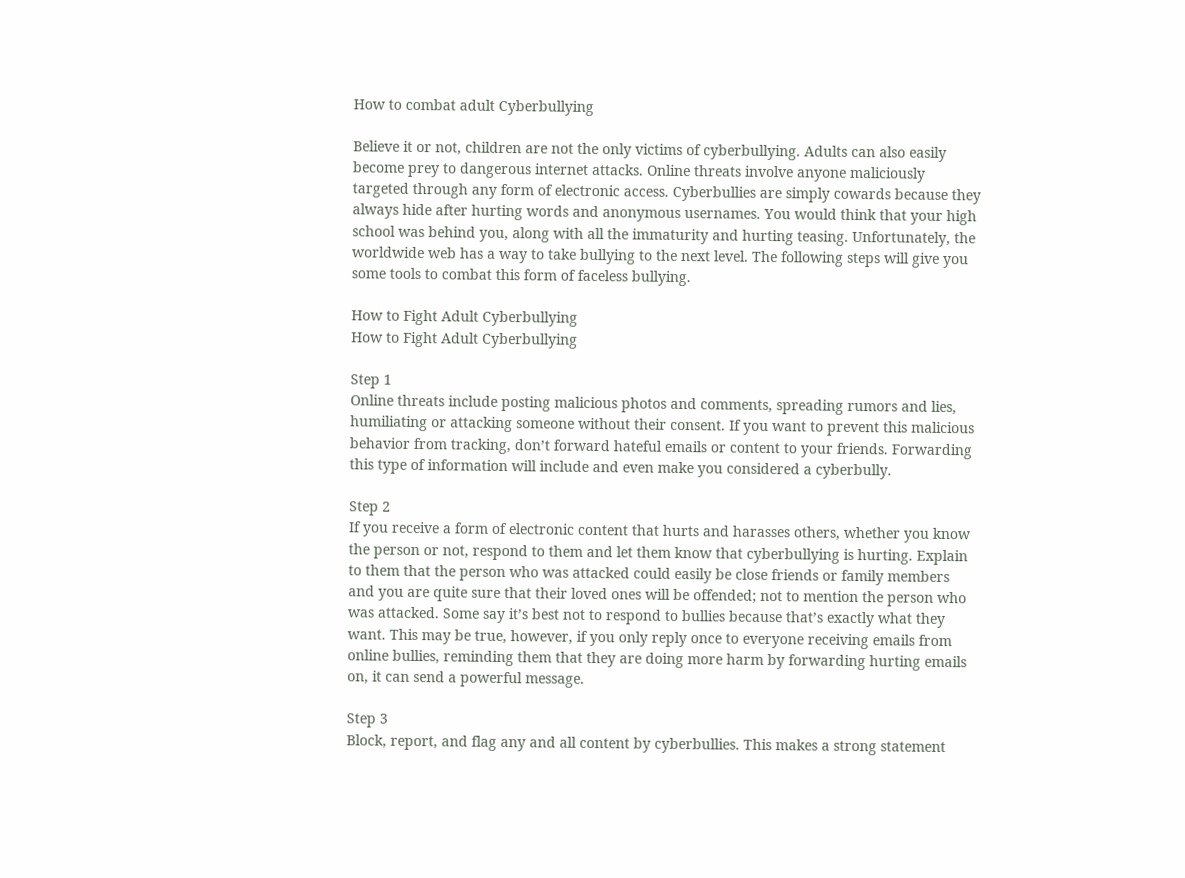How to combat adult Cyberbullying

Believe it or not, children are not the only victims of cyberbullying. Adults can also easily become prey to dangerous internet attacks. Online threats involve anyone maliciously targeted through any form of electronic access. Cyberbullies are simply cowards because they always hide after hurting words and anonymous usernames. You would think that your high school was behind you, along with all the immaturity and hurting teasing. Unfortunately, the worldwide web has a way to take bullying to the next level. The following steps will give you some tools to combat this form of faceless bullying.

How to Fight Adult Cyberbullying
How to Fight Adult Cyberbullying

Step 1
Online threats include posting malicious photos and comments, spreading rumors and lies, humiliating or attacking someone without their consent. If you want to prevent this malicious behavior from tracking, don’t forward hateful emails or content to your friends. Forwarding this type of information will include and even make you considered a cyberbully.

Step 2
If you receive a form of electronic content that hurts and harasses others, whether you know the person or not, respond to them and let them know that cyberbullying is hurting. Explain to them that the person who was attacked could easily be close friends or family members and you are quite sure that their loved ones will be offended; not to mention the person who was attacked. Some say it’s best not to respond to bullies because that’s exactly what they want. This may be true, however, if you only reply once to everyone receiving emails from online bullies, reminding them that they are doing more harm by forwarding hurting emails on, it can send a powerful message.

Step 3
Block, report, and flag any and all content by cyberbullies. This makes a strong statement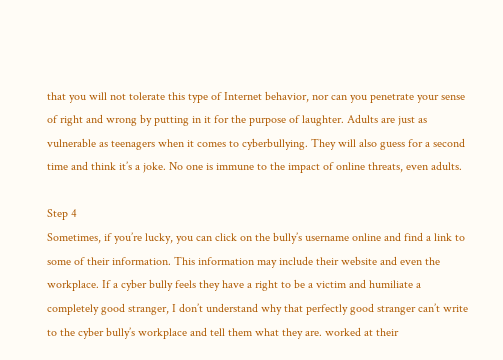that you will not tolerate this type of Internet behavior, nor can you penetrate your sense of right and wrong by putting in it for the purpose of laughter. Adults are just as vulnerable as teenagers when it comes to cyberbullying. They will also guess for a second time and think it’s a joke. No one is immune to the impact of online threats, even adults.

Step 4
Sometimes, if you’re lucky, you can click on the bully’s username online and find a link to some of their information. This information may include their website and even the workplace. If a cyber bully feels they have a right to be a victim and humiliate a completely good stranger, I don’t understand why that perfectly good stranger can’t write to the cyber bully’s workplace and tell them what they are. worked at their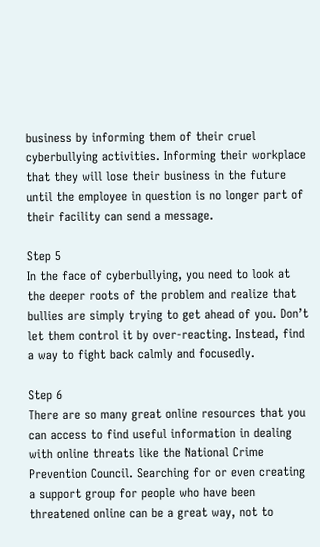business by informing them of their cruel cyberbullying activities. Informing their workplace that they will lose their business in the future until the employee in question is no longer part of their facility can send a message.

Step 5
In the face of cyberbullying, you need to look at the deeper roots of the problem and realize that bullies are simply trying to get ahead of you. Don’t let them control it by over-reacting. Instead, find a way to fight back calmly and focusedly.

Step 6
There are so many great online resources that you can access to find useful information in dealing with online threats like the National Crime Prevention Council. Searching for or even creating a support group for people who have been threatened online can be a great way, not to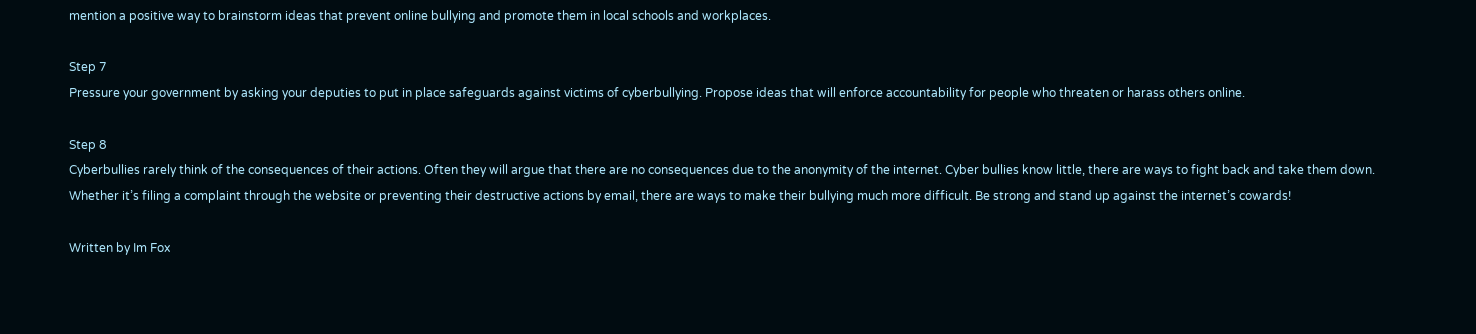mention a positive way to brainstorm ideas that prevent online bullying and promote them in local schools and workplaces.

Step 7
Pressure your government by asking your deputies to put in place safeguards against victims of cyberbullying. Propose ideas that will enforce accountability for people who threaten or harass others online.

Step 8
Cyberbullies rarely think of the consequences of their actions. Often they will argue that there are no consequences due to the anonymity of the internet. Cyber bullies know little, there are ways to fight back and take them down. Whether it’s filing a complaint through the website or preventing their destructive actions by email, there are ways to make their bullying much more difficult. Be strong and stand up against the internet’s cowards!

Written by Im Fox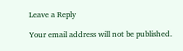Leave a Reply

Your email address will not be published.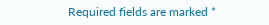Required fields are marked *